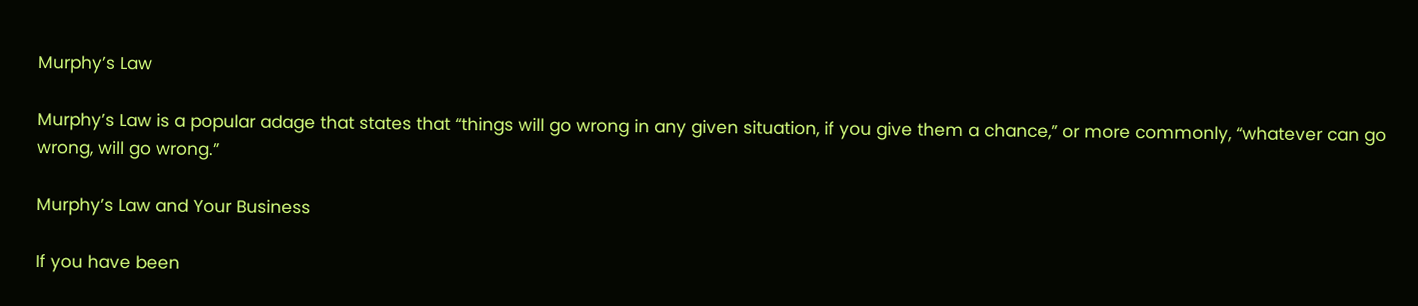Murphy’s Law

Murphy’s Law is a popular adage that states that “things will go wrong in any given situation, if you give them a chance,” or more commonly, “whatever can go wrong, will go wrong.”

Murphy’s Law and Your Business

If you have been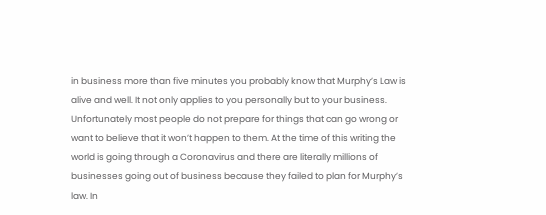in business more than five minutes you probably know that Murphy’s Law is alive and well. It not only applies to you personally but to your business. Unfortunately most people do not prepare for things that can go wrong or want to believe that it won’t happen to them. At the time of this writing the world is going through a Coronavirus and there are literally millions of businesses going out of business because they failed to plan for Murphy’s law. In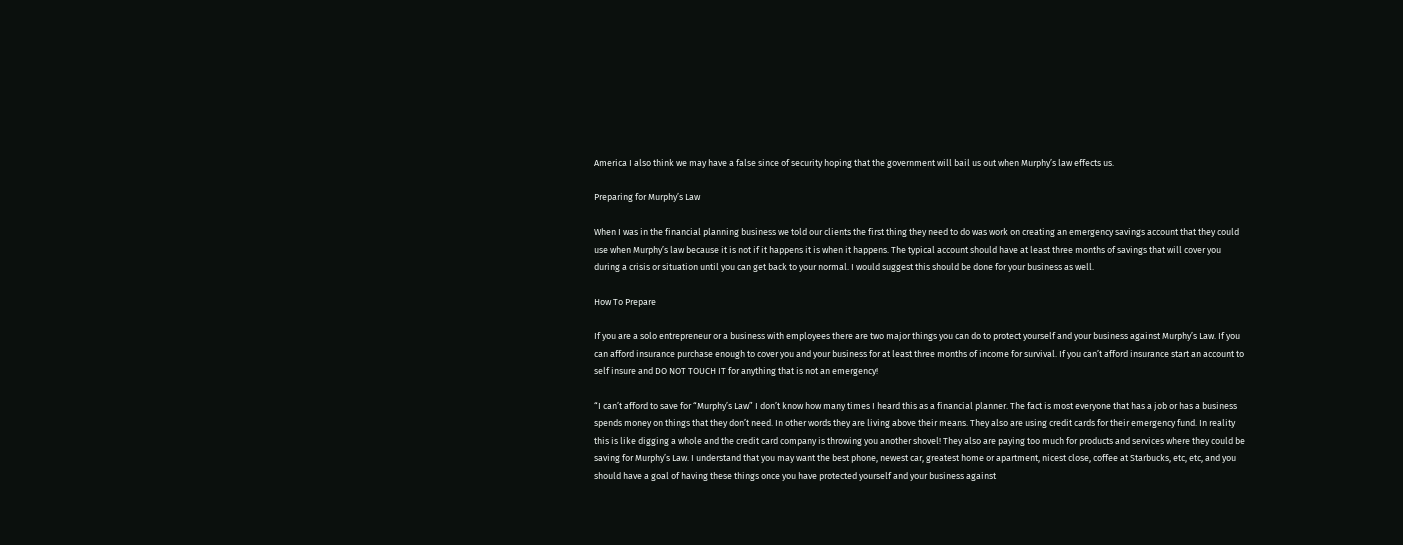America I also think we may have a false since of security hoping that the government will bail us out when Murphy’s law effects us.

Preparing for Murphy’s Law

When I was in the financial planning business we told our clients the first thing they need to do was work on creating an emergency savings account that they could use when Murphy’s law because it is not if it happens it is when it happens. The typical account should have at least three months of savings that will cover you during a crisis or situation until you can get back to your normal. I would suggest this should be done for your business as well.

How To Prepare

If you are a solo entrepreneur or a business with employees there are two major things you can do to protect yourself and your business against Murphy’s Law. If you can afford insurance purchase enough to cover you and your business for at least three months of income for survival. If you can’t afford insurance start an account to self insure and DO NOT TOUCH IT for anything that is not an emergency!

“I can’t afford to save for “Murphy’s Law” I don’t know how many times I heard this as a financial planner. The fact is most everyone that has a job or has a business spends money on things that they don’t need. In other words they are living above their means. They also are using credit cards for their emergency fund. In reality this is like digging a whole and the credit card company is throwing you another shovel! They also are paying too much for products and services where they could be saving for Murphy’s Law. I understand that you may want the best phone, newest car, greatest home or apartment, nicest close, coffee at Starbucks, etc, etc, and you should have a goal of having these things once you have protected yourself and your business against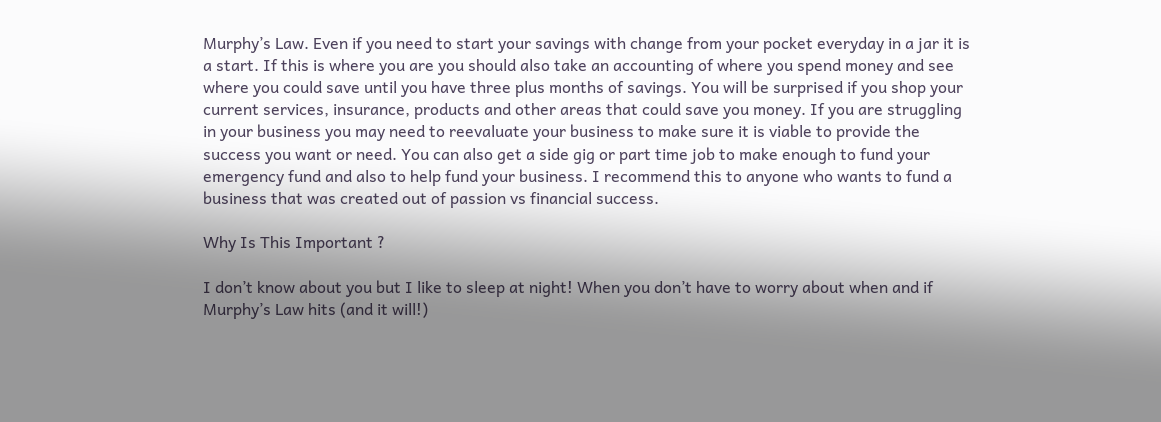Murphy’s Law. Even if you need to start your savings with change from your pocket everyday in a jar it is a start. If this is where you are you should also take an accounting of where you spend money and see where you could save until you have three plus months of savings. You will be surprised if you shop your current services, insurance, products and other areas that could save you money. If you are struggling in your business you may need to reevaluate your business to make sure it is viable to provide the success you want or need. You can also get a side gig or part time job to make enough to fund your emergency fund and also to help fund your business. I recommend this to anyone who wants to fund a business that was created out of passion vs financial success.

Why Is This Important ?

I don’t know about you but I like to sleep at night! When you don’t have to worry about when and if Murphy’s Law hits (and it will!)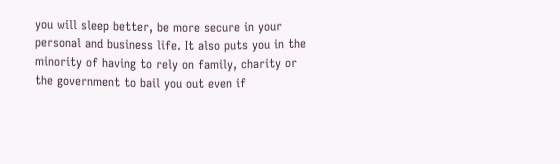you will sleep better, be more secure in your personal and business life. It also puts you in the minority of having to rely on family, charity or the government to bail you out even if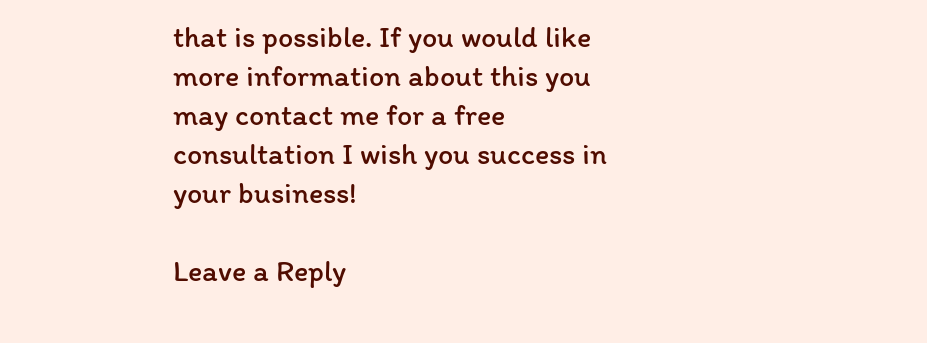that is possible. If you would like more information about this you may contact me for a free consultation I wish you success in your business!

Leave a Reply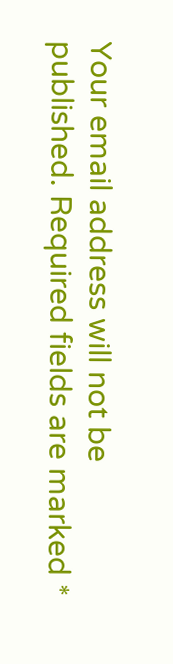Your email address will not be published. Required fields are marked *